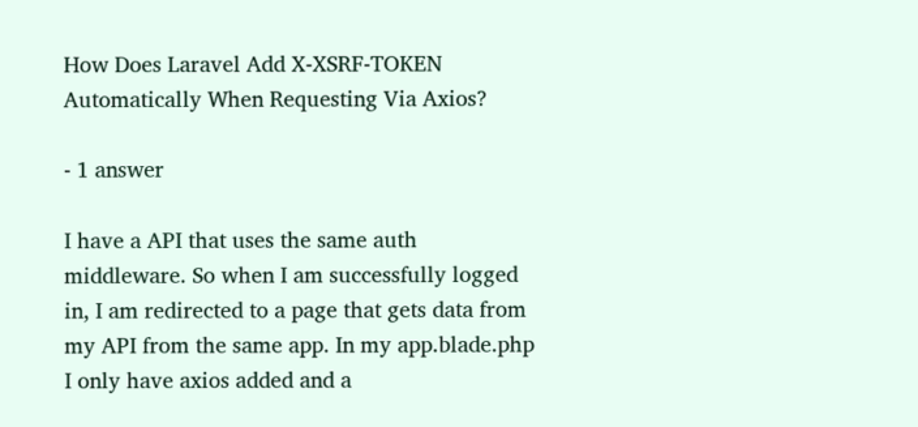How Does Laravel Add X-XSRF-TOKEN Automatically When Requesting Via Axios?

- 1 answer

I have a API that uses the same auth middleware. So when I am successfully logged in, I am redirected to a page that gets data from my API from the same app. In my app.blade.php I only have axios added and a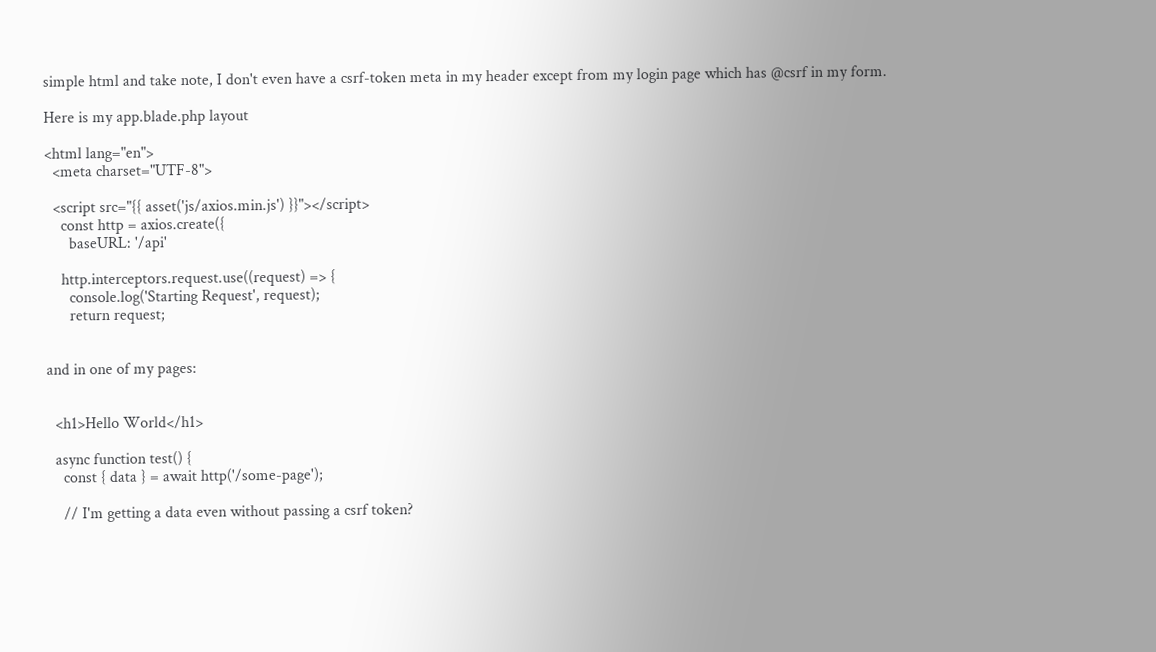simple html and take note, I don't even have a csrf-token meta in my header except from my login page which has @csrf in my form.

Here is my app.blade.php layout

<html lang="en">
  <meta charset="UTF-8">

  <script src="{{ asset('js/axios.min.js') }}"></script>
    const http = axios.create({
      baseURL: '/api'

    http.interceptors.request.use((request) => {
      console.log('Starting Request', request);
      return request;


and in one of my pages:


  <h1>Hello World</h1>

  async function test() {
    const { data } = await http('/some-page');

    // I'm getting a data even without passing a csrf token?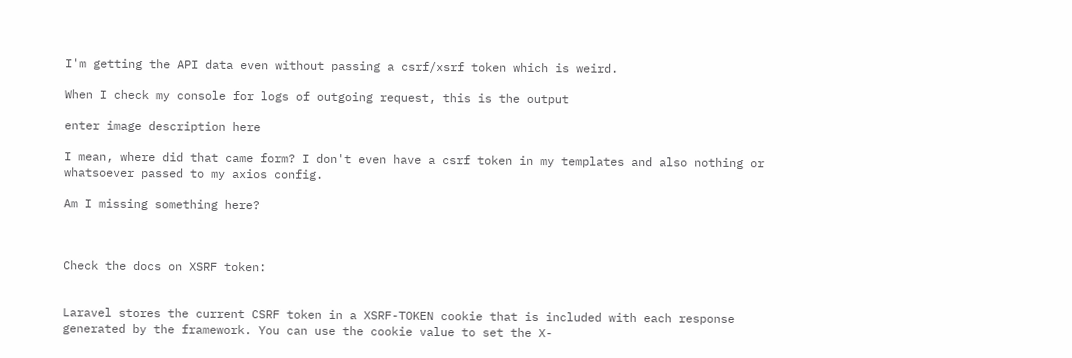I'm getting the API data even without passing a csrf/xsrf token which is weird.

When I check my console for logs of outgoing request, this is the output

enter image description here

I mean, where did that came form? I don't even have a csrf token in my templates and also nothing or whatsoever passed to my axios config.

Am I missing something here?



Check the docs on XSRF token:


Laravel stores the current CSRF token in a XSRF-TOKEN cookie that is included with each response generated by the framework. You can use the cookie value to set the X-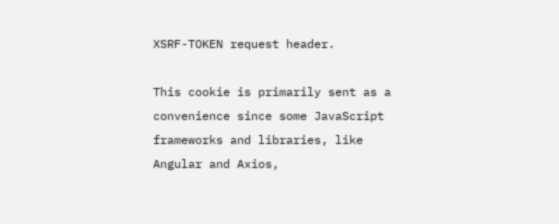XSRF-TOKEN request header.

This cookie is primarily sent as a convenience since some JavaScript frameworks and libraries, like Angular and Axios,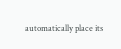automatically place its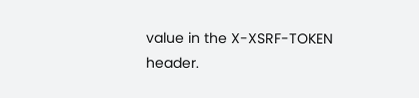value in the X-XSRF-TOKEN header.